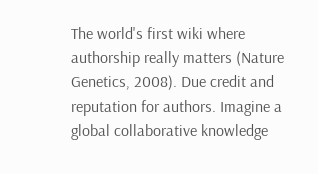The world's first wiki where authorship really matters (Nature Genetics, 2008). Due credit and reputation for authors. Imagine a global collaborative knowledge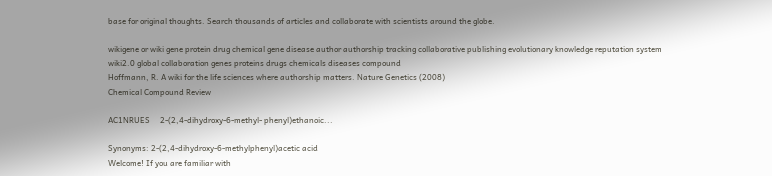base for original thoughts. Search thousands of articles and collaborate with scientists around the globe.

wikigene or wiki gene protein drug chemical gene disease author authorship tracking collaborative publishing evolutionary knowledge reputation system wiki2.0 global collaboration genes proteins drugs chemicals diseases compound
Hoffmann, R. A wiki for the life sciences where authorship matters. Nature Genetics (2008)
Chemical Compound Review

AC1NRUES     2-(2,4-dihydroxy-6-methyl- phenyl)ethanoic...

Synonyms: 2-(2,4-dihydroxy-6-methylphenyl)acetic acid
Welcome! If you are familiar with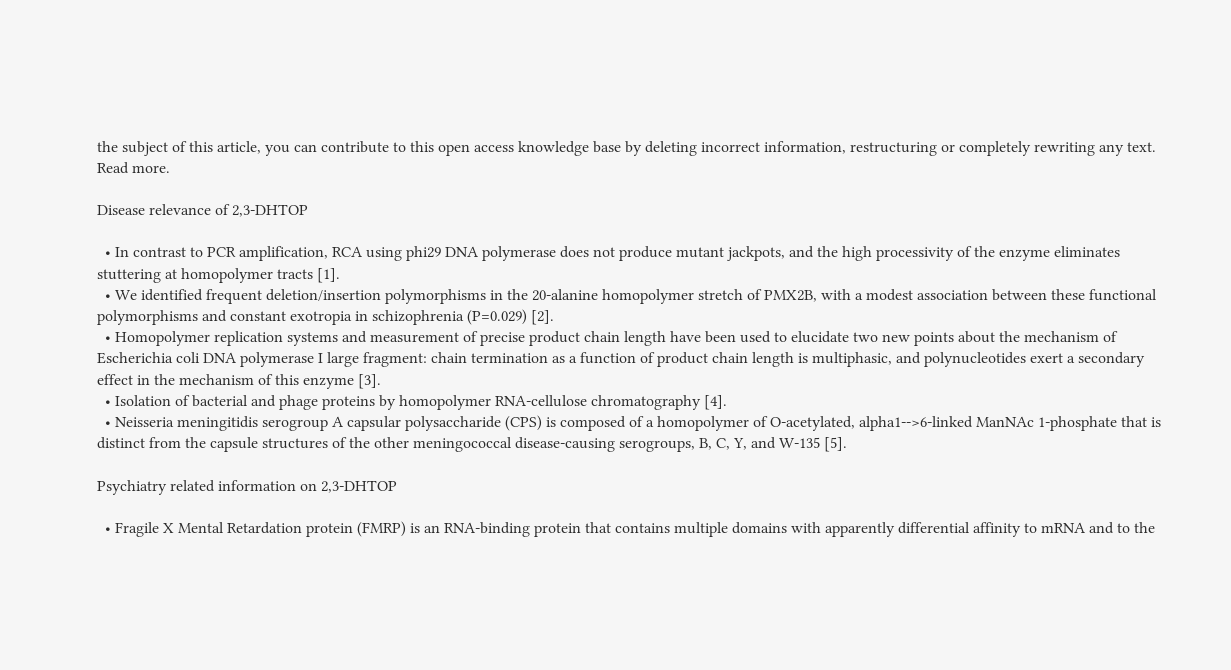the subject of this article, you can contribute to this open access knowledge base by deleting incorrect information, restructuring or completely rewriting any text. Read more.

Disease relevance of 2,3-DHTOP

  • In contrast to PCR amplification, RCA using phi29 DNA polymerase does not produce mutant jackpots, and the high processivity of the enzyme eliminates stuttering at homopolymer tracts [1].
  • We identified frequent deletion/insertion polymorphisms in the 20-alanine homopolymer stretch of PMX2B, with a modest association between these functional polymorphisms and constant exotropia in schizophrenia (P=0.029) [2].
  • Homopolymer replication systems and measurement of precise product chain length have been used to elucidate two new points about the mechanism of Escherichia coli DNA polymerase I large fragment: chain termination as a function of product chain length is multiphasic, and polynucleotides exert a secondary effect in the mechanism of this enzyme [3].
  • Isolation of bacterial and phage proteins by homopolymer RNA-cellulose chromatography [4].
  • Neisseria meningitidis serogroup A capsular polysaccharide (CPS) is composed of a homopolymer of O-acetylated, alpha1-->6-linked ManNAc 1-phosphate that is distinct from the capsule structures of the other meningococcal disease-causing serogroups, B, C, Y, and W-135 [5].

Psychiatry related information on 2,3-DHTOP

  • Fragile X Mental Retardation protein (FMRP) is an RNA-binding protein that contains multiple domains with apparently differential affinity to mRNA and to the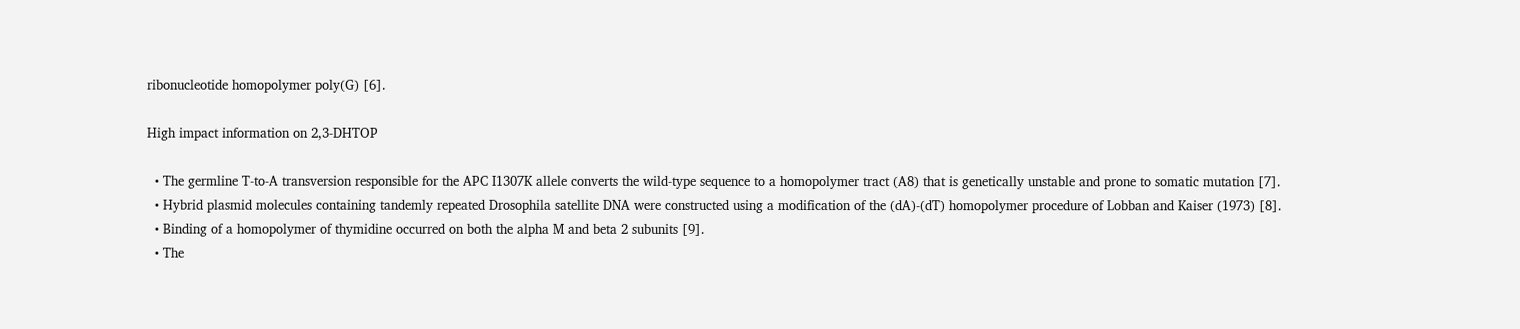ribonucleotide homopolymer poly(G) [6].

High impact information on 2,3-DHTOP

  • The germline T-to-A transversion responsible for the APC I1307K allele converts the wild-type sequence to a homopolymer tract (A8) that is genetically unstable and prone to somatic mutation [7].
  • Hybrid plasmid molecules containing tandemly repeated Drosophila satellite DNA were constructed using a modification of the (dA)-(dT) homopolymer procedure of Lobban and Kaiser (1973) [8].
  • Binding of a homopolymer of thymidine occurred on both the alpha M and beta 2 subunits [9].
  • The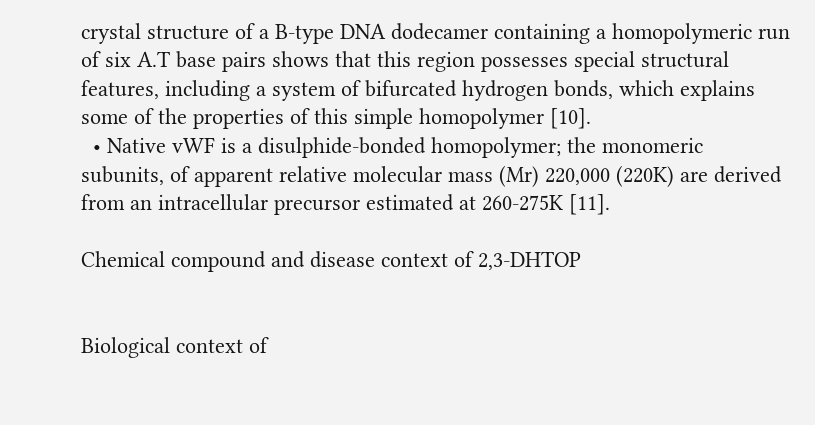crystal structure of a B-type DNA dodecamer containing a homopolymeric run of six A.T base pairs shows that this region possesses special structural features, including a system of bifurcated hydrogen bonds, which explains some of the properties of this simple homopolymer [10].
  • Native vWF is a disulphide-bonded homopolymer; the monomeric subunits, of apparent relative molecular mass (Mr) 220,000 (220K) are derived from an intracellular precursor estimated at 260-275K [11].

Chemical compound and disease context of 2,3-DHTOP


Biological context of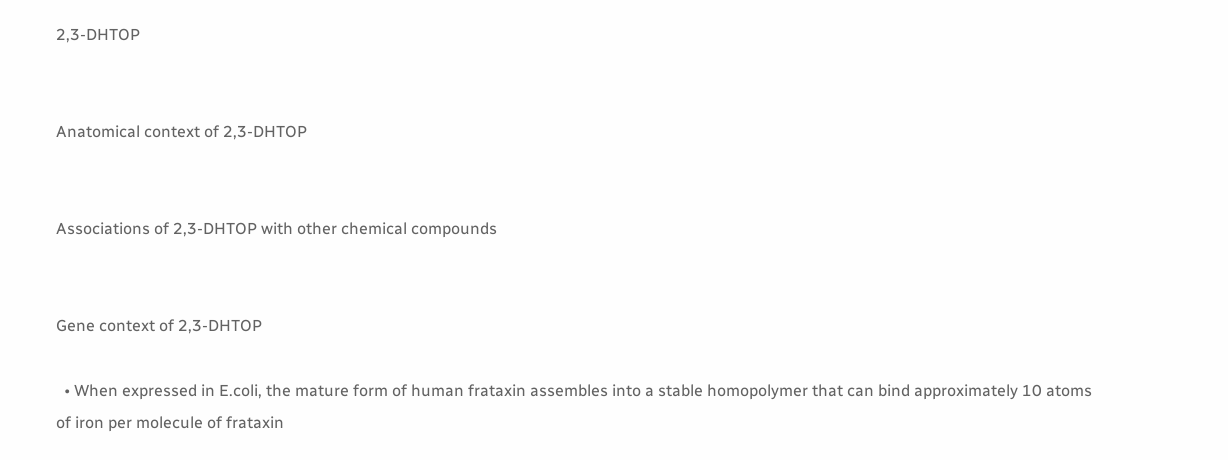2,3-DHTOP


Anatomical context of 2,3-DHTOP


Associations of 2,3-DHTOP with other chemical compounds


Gene context of 2,3-DHTOP

  • When expressed in E.coli, the mature form of human frataxin assembles into a stable homopolymer that can bind approximately 10 atoms of iron per molecule of frataxin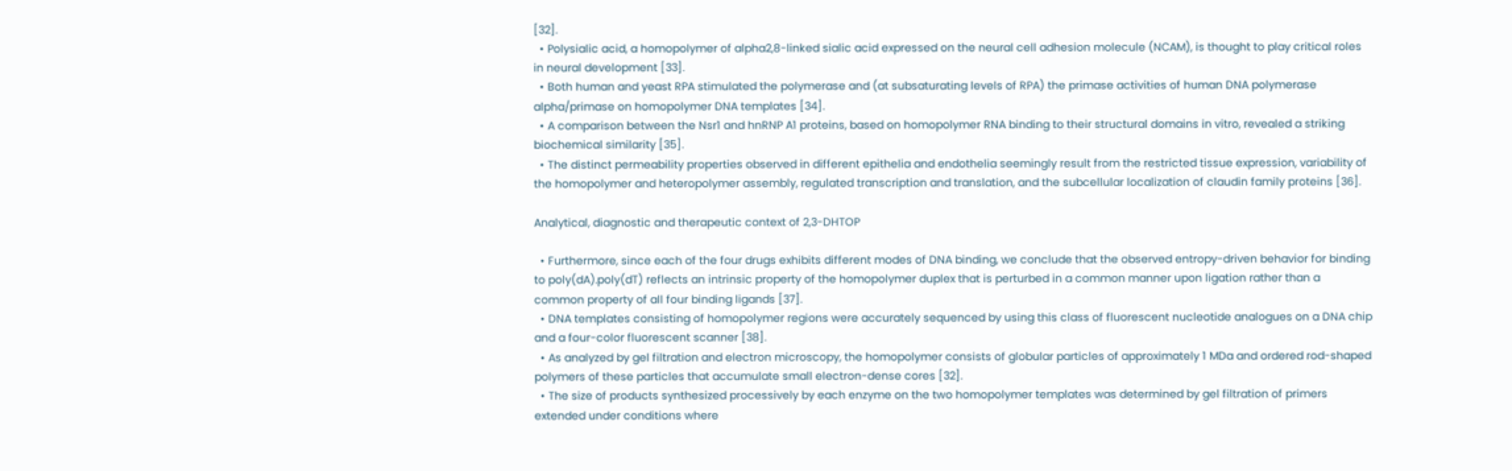[32].
  • Polysialic acid, a homopolymer of alpha2,8-linked sialic acid expressed on the neural cell adhesion molecule (NCAM), is thought to play critical roles in neural development [33].
  • Both human and yeast RPA stimulated the polymerase and (at subsaturating levels of RPA) the primase activities of human DNA polymerase alpha/primase on homopolymer DNA templates [34].
  • A comparison between the Nsr1 and hnRNP A1 proteins, based on homopolymer RNA binding to their structural domains in vitro, revealed a striking biochemical similarity [35].
  • The distinct permeability properties observed in different epithelia and endothelia seemingly result from the restricted tissue expression, variability of the homopolymer and heteropolymer assembly, regulated transcription and translation, and the subcellular localization of claudin family proteins [36].

Analytical, diagnostic and therapeutic context of 2,3-DHTOP

  • Furthermore, since each of the four drugs exhibits different modes of DNA binding, we conclude that the observed entropy-driven behavior for binding to poly(dA).poly(dT) reflects an intrinsic property of the homopolymer duplex that is perturbed in a common manner upon ligation rather than a common property of all four binding ligands [37].
  • DNA templates consisting of homopolymer regions were accurately sequenced by using this class of fluorescent nucleotide analogues on a DNA chip and a four-color fluorescent scanner [38].
  • As analyzed by gel filtration and electron microscopy, the homopolymer consists of globular particles of approximately 1 MDa and ordered rod-shaped polymers of these particles that accumulate small electron-dense cores [32].
  • The size of products synthesized processively by each enzyme on the two homopolymer templates was determined by gel filtration of primers extended under conditions where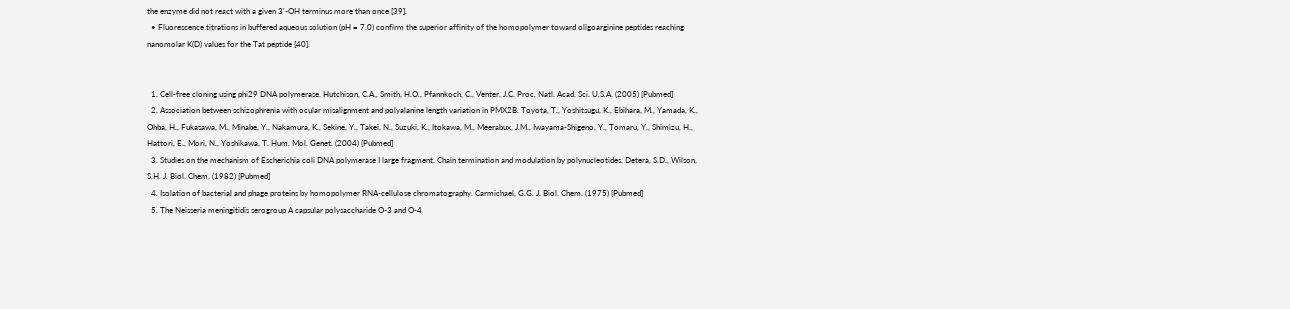the enzyme did not react with a given 3'-OH terminus more than once [39].
  • Fluorescence titrations in buffered aqueous solution (pH = 7.0) confirm the superior affinity of the homopolymer toward oligoarginine peptides reaching nanomolar K(D) values for the Tat peptide [40].


  1. Cell-free cloning using phi29 DNA polymerase. Hutchison, C.A., Smith, H.O., Pfannkoch, C., Venter, J.C. Proc. Natl. Acad. Sci. U.S.A. (2005) [Pubmed]
  2. Association between schizophrenia with ocular misalignment and polyalanine length variation in PMX2B. Toyota, T., Yoshitsugu, K., Ebihara, M., Yamada, K., Ohba, H., Fukasawa, M., Minabe, Y., Nakamura, K., Sekine, Y., Takei, N., Suzuki, K., Itokawa, M., Meerabux, J.M., Iwayama-Shigeno, Y., Tomaru, Y., Shimizu, H., Hattori, E., Mori, N., Yoshikawa, T. Hum. Mol. Genet. (2004) [Pubmed]
  3. Studies on the mechanism of Escherichia coli DNA polymerase I large fragment. Chain termination and modulation by polynucleotides. Detera, S.D., Wilson, S.H. J. Biol. Chem. (1982) [Pubmed]
  4. Isolation of bacterial and phage proteins by homopolymer RNA-cellulose chromatography. Carmichael, G.G. J. Biol. Chem. (1975) [Pubmed]
  5. The Neisseria meningitidis serogroup A capsular polysaccharide O-3 and O-4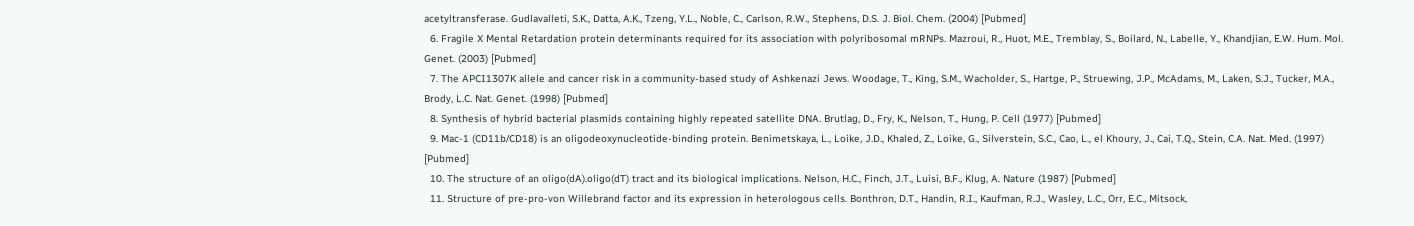acetyltransferase. Gudlavalleti, S.K., Datta, A.K., Tzeng, Y.L., Noble, C., Carlson, R.W., Stephens, D.S. J. Biol. Chem. (2004) [Pubmed]
  6. Fragile X Mental Retardation protein determinants required for its association with polyribosomal mRNPs. Mazroui, R., Huot, M.E., Tremblay, S., Boilard, N., Labelle, Y., Khandjian, E.W. Hum. Mol. Genet. (2003) [Pubmed]
  7. The APCI1307K allele and cancer risk in a community-based study of Ashkenazi Jews. Woodage, T., King, S.M., Wacholder, S., Hartge, P., Struewing, J.P., McAdams, M., Laken, S.J., Tucker, M.A., Brody, L.C. Nat. Genet. (1998) [Pubmed]
  8. Synthesis of hybrid bacterial plasmids containing highly repeated satellite DNA. Brutlag, D., Fry, K., Nelson, T., Hung, P. Cell (1977) [Pubmed]
  9. Mac-1 (CD11b/CD18) is an oligodeoxynucleotide-binding protein. Benimetskaya, L., Loike, J.D., Khaled, Z., Loike, G., Silverstein, S.C., Cao, L., el Khoury, J., Cai, T.Q., Stein, C.A. Nat. Med. (1997) [Pubmed]
  10. The structure of an oligo(dA).oligo(dT) tract and its biological implications. Nelson, H.C., Finch, J.T., Luisi, B.F., Klug, A. Nature (1987) [Pubmed]
  11. Structure of pre-pro-von Willebrand factor and its expression in heterologous cells. Bonthron, D.T., Handin, R.I., Kaufman, R.J., Wasley, L.C., Orr, E.C., Mitsock,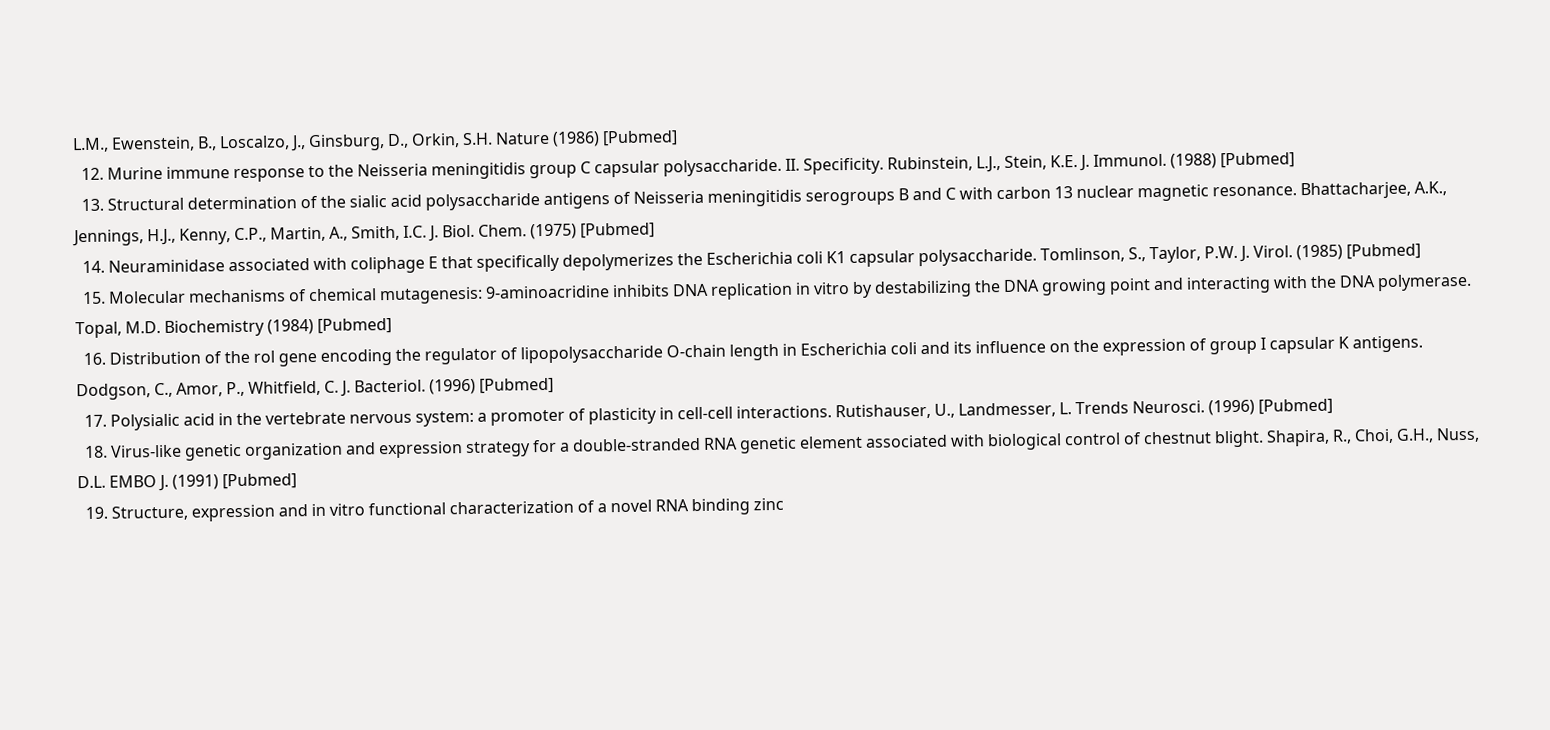L.M., Ewenstein, B., Loscalzo, J., Ginsburg, D., Orkin, S.H. Nature (1986) [Pubmed]
  12. Murine immune response to the Neisseria meningitidis group C capsular polysaccharide. II. Specificity. Rubinstein, L.J., Stein, K.E. J. Immunol. (1988) [Pubmed]
  13. Structural determination of the sialic acid polysaccharide antigens of Neisseria meningitidis serogroups B and C with carbon 13 nuclear magnetic resonance. Bhattacharjee, A.K., Jennings, H.J., Kenny, C.P., Martin, A., Smith, I.C. J. Biol. Chem. (1975) [Pubmed]
  14. Neuraminidase associated with coliphage E that specifically depolymerizes the Escherichia coli K1 capsular polysaccharide. Tomlinson, S., Taylor, P.W. J. Virol. (1985) [Pubmed]
  15. Molecular mechanisms of chemical mutagenesis: 9-aminoacridine inhibits DNA replication in vitro by destabilizing the DNA growing point and interacting with the DNA polymerase. Topal, M.D. Biochemistry (1984) [Pubmed]
  16. Distribution of the rol gene encoding the regulator of lipopolysaccharide O-chain length in Escherichia coli and its influence on the expression of group I capsular K antigens. Dodgson, C., Amor, P., Whitfield, C. J. Bacteriol. (1996) [Pubmed]
  17. Polysialic acid in the vertebrate nervous system: a promoter of plasticity in cell-cell interactions. Rutishauser, U., Landmesser, L. Trends Neurosci. (1996) [Pubmed]
  18. Virus-like genetic organization and expression strategy for a double-stranded RNA genetic element associated with biological control of chestnut blight. Shapira, R., Choi, G.H., Nuss, D.L. EMBO J. (1991) [Pubmed]
  19. Structure, expression and in vitro functional characterization of a novel RNA binding zinc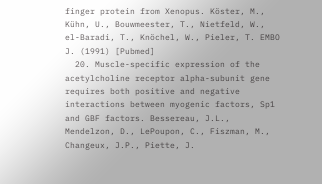finger protein from Xenopus. Köster, M., Kühn, U., Bouwmeester, T., Nietfeld, W., el-Baradi, T., Knöchel, W., Pieler, T. EMBO J. (1991) [Pubmed]
  20. Muscle-specific expression of the acetylcholine receptor alpha-subunit gene requires both positive and negative interactions between myogenic factors, Sp1 and GBF factors. Bessereau, J.L., Mendelzon, D., LePoupon, C., Fiszman, M., Changeux, J.P., Piette, J.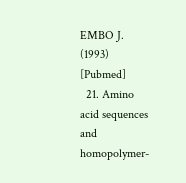EMBO J. (1993) [Pubmed]
  21. Amino acid sequences and homopolymer-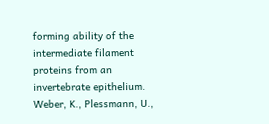forming ability of the intermediate filament proteins from an invertebrate epithelium. Weber, K., Plessmann, U.,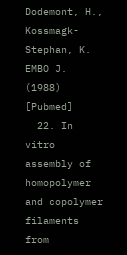Dodemont, H., Kossmagk-Stephan, K. EMBO J. (1988) [Pubmed]
  22. In vitro assembly of homopolymer and copolymer filaments from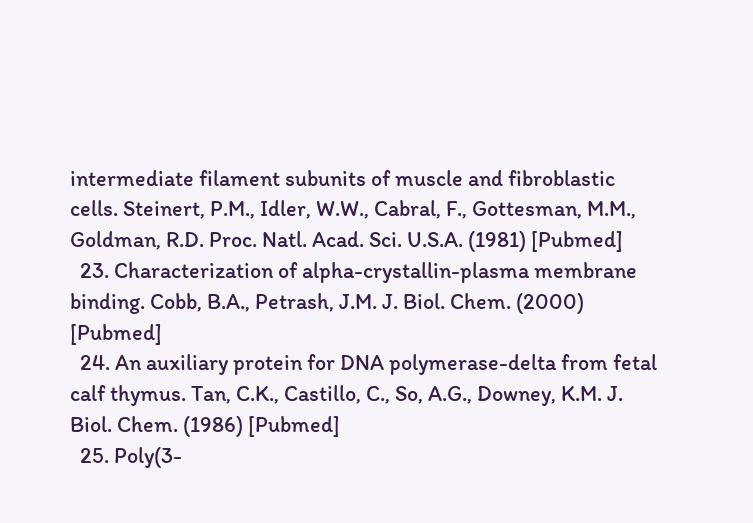intermediate filament subunits of muscle and fibroblastic cells. Steinert, P.M., Idler, W.W., Cabral, F., Gottesman, M.M., Goldman, R.D. Proc. Natl. Acad. Sci. U.S.A. (1981) [Pubmed]
  23. Characterization of alpha-crystallin-plasma membrane binding. Cobb, B.A., Petrash, J.M. J. Biol. Chem. (2000) [Pubmed]
  24. An auxiliary protein for DNA polymerase-delta from fetal calf thymus. Tan, C.K., Castillo, C., So, A.G., Downey, K.M. J. Biol. Chem. (1986) [Pubmed]
  25. Poly(3-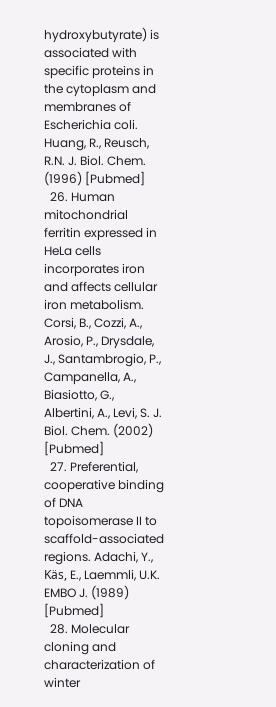hydroxybutyrate) is associated with specific proteins in the cytoplasm and membranes of Escherichia coli. Huang, R., Reusch, R.N. J. Biol. Chem. (1996) [Pubmed]
  26. Human mitochondrial ferritin expressed in HeLa cells incorporates iron and affects cellular iron metabolism. Corsi, B., Cozzi, A., Arosio, P., Drysdale, J., Santambrogio, P., Campanella, A., Biasiotto, G., Albertini, A., Levi, S. J. Biol. Chem. (2002) [Pubmed]
  27. Preferential, cooperative binding of DNA topoisomerase II to scaffold-associated regions. Adachi, Y., Käs, E., Laemmli, U.K. EMBO J. (1989) [Pubmed]
  28. Molecular cloning and characterization of winter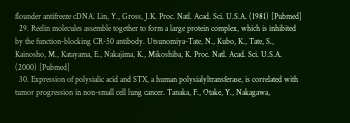flounder antifreeze cDNA. Lin, Y., Gross, J.K. Proc. Natl. Acad. Sci. U.S.A. (1981) [Pubmed]
  29. Reelin molecules assemble together to form a large protein complex, which is inhibited by the function-blocking CR-50 antibody. Utsunomiya-Tate, N., Kubo, K., Tate, S., Kainosho, M., Katayama, E., Nakajima, K., Mikoshiba, K. Proc. Natl. Acad. Sci. U.S.A. (2000) [Pubmed]
  30. Expression of polysialic acid and STX, a human polysialyltransferase, is correlated with tumor progression in non-small cell lung cancer. Tanaka, F., Otake, Y., Nakagawa,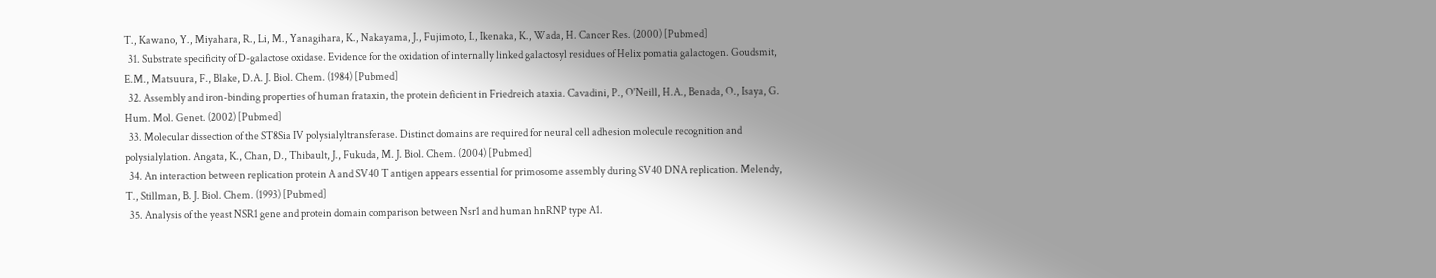T., Kawano, Y., Miyahara, R., Li, M., Yanagihara, K., Nakayama, J., Fujimoto, I., Ikenaka, K., Wada, H. Cancer Res. (2000) [Pubmed]
  31. Substrate specificity of D-galactose oxidase. Evidence for the oxidation of internally linked galactosyl residues of Helix pomatia galactogen. Goudsmit, E.M., Matsuura, F., Blake, D.A. J. Biol. Chem. (1984) [Pubmed]
  32. Assembly and iron-binding properties of human frataxin, the protein deficient in Friedreich ataxia. Cavadini, P., O'Neill, H.A., Benada, O., Isaya, G. Hum. Mol. Genet. (2002) [Pubmed]
  33. Molecular dissection of the ST8Sia IV polysialyltransferase. Distinct domains are required for neural cell adhesion molecule recognition and polysialylation. Angata, K., Chan, D., Thibault, J., Fukuda, M. J. Biol. Chem. (2004) [Pubmed]
  34. An interaction between replication protein A and SV40 T antigen appears essential for primosome assembly during SV40 DNA replication. Melendy, T., Stillman, B. J. Biol. Chem. (1993) [Pubmed]
  35. Analysis of the yeast NSR1 gene and protein domain comparison between Nsr1 and human hnRNP type A1.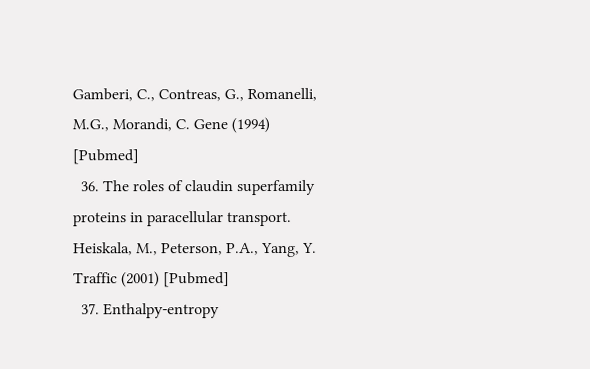Gamberi, C., Contreas, G., Romanelli, M.G., Morandi, C. Gene (1994) [Pubmed]
  36. The roles of claudin superfamily proteins in paracellular transport. Heiskala, M., Peterson, P.A., Yang, Y. Traffic (2001) [Pubmed]
  37. Enthalpy-entropy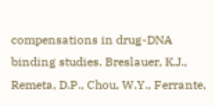compensations in drug-DNA binding studies. Breslauer, K.J., Remeta, D.P., Chou, W.Y., Ferrante,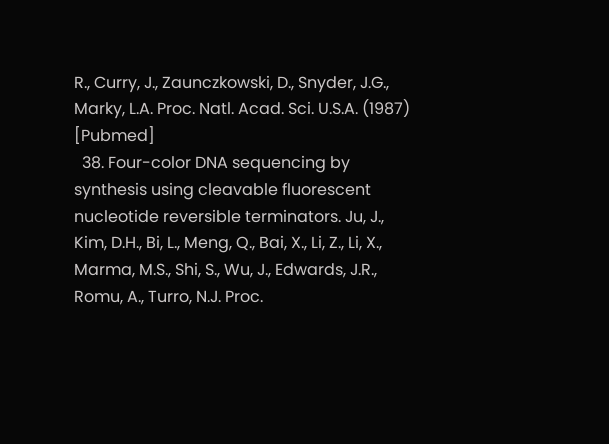R., Curry, J., Zaunczkowski, D., Snyder, J.G., Marky, L.A. Proc. Natl. Acad. Sci. U.S.A. (1987) [Pubmed]
  38. Four-color DNA sequencing by synthesis using cleavable fluorescent nucleotide reversible terminators. Ju, J., Kim, D.H., Bi, L., Meng, Q., Bai, X., Li, Z., Li, X., Marma, M.S., Shi, S., Wu, J., Edwards, J.R., Romu, A., Turro, N.J. Proc.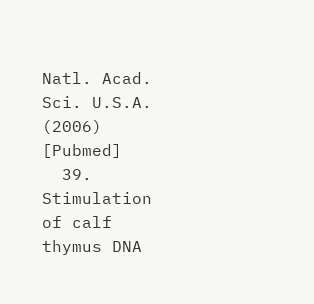Natl. Acad. Sci. U.S.A. (2006) [Pubmed]
  39. Stimulation of calf thymus DNA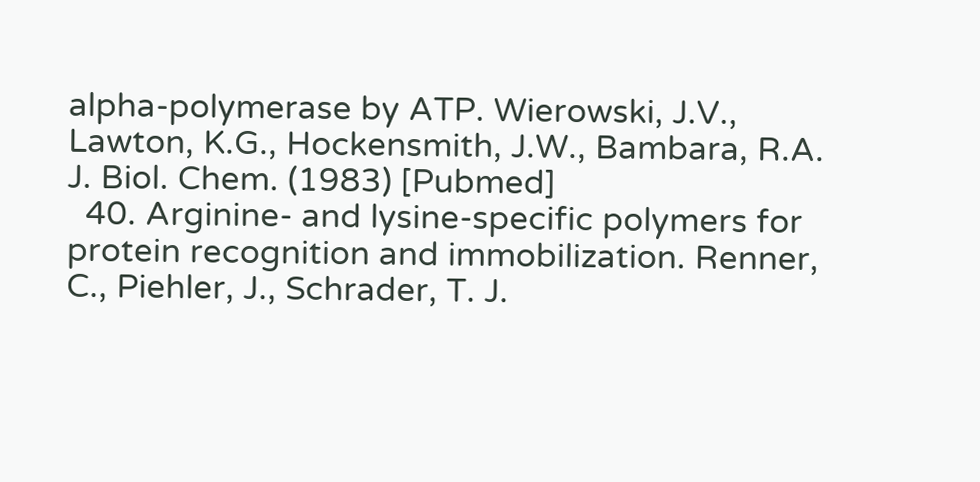alpha-polymerase by ATP. Wierowski, J.V., Lawton, K.G., Hockensmith, J.W., Bambara, R.A. J. Biol. Chem. (1983) [Pubmed]
  40. Arginine- and lysine-specific polymers for protein recognition and immobilization. Renner, C., Piehler, J., Schrader, T. J.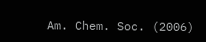Am. Chem. Soc. (2006)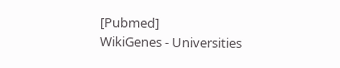[Pubmed]
WikiGenes - Universities